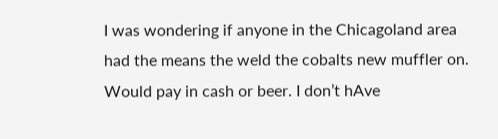I was wondering if anyone in the Chicagoland area had the means the weld the cobalts new muffler on. Would pay in cash or beer. I don’t hAve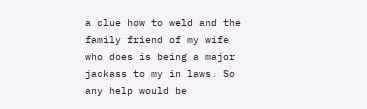a clue how to weld and the family friend of my wife who does is being a major jackass to my in laws. So any help would be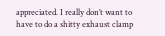appreciated. I really don’t want to have to do a shitty exhaust clamp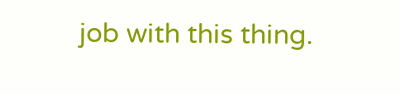job with this thing.